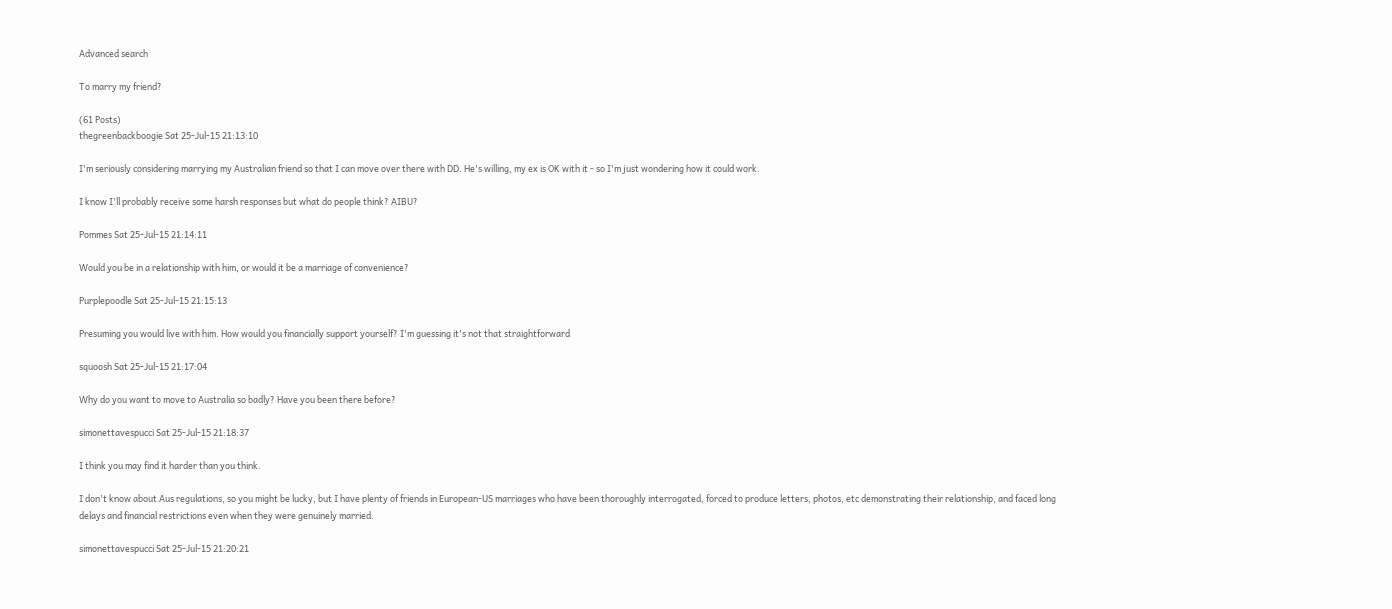Advanced search

To marry my friend?

(61 Posts)
thegreenbackboogie Sat 25-Jul-15 21:13:10

I'm seriously considering marrying my Australian friend so that I can move over there with DD. He's willing, my ex is OK with it - so I'm just wondering how it could work.

I know I'll probably receive some harsh responses but what do people think? AIBU?

Pommes Sat 25-Jul-15 21:14:11

Would you be in a relationship with him, or would it be a marriage of convenience?

Purplepoodle Sat 25-Jul-15 21:15:13

Presuming you would live with him. How would you financially support yourself? I'm guessing it's not that straightforward

squoosh Sat 25-Jul-15 21:17:04

Why do you want to move to Australia so badly? Have you been there before?

simonettavespucci Sat 25-Jul-15 21:18:37

I think you may find it harder than you think.

I don't know about Aus regulations, so you might be lucky, but I have plenty of friends in European-US marriages who have been thoroughly interrogated, forced to produce letters, photos, etc demonstrating their relationship, and faced long delays and financial restrictions even when they were genuinely married.

simonettavespucci Sat 25-Jul-15 21:20:21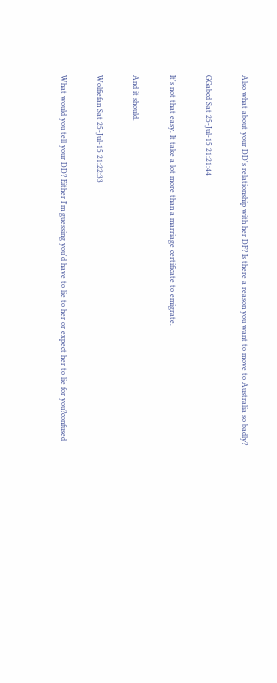Also what about your DD's relationship with her DF? Is there a reason you want to move to Australia so badly?

GGabcd Sat 25-Jul-15 21:21:44

It's not that easy. It take a lot more than a marriage certificate to emigrate.

And it should.

Wolfiefan Sat 25-Jul-15 21:22:33

What would you tell your DD? Either I'm guessing you'd have to lie to her or expect her to lie for you?confused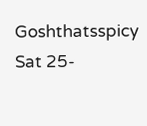Goshthatsspicy Sat 25-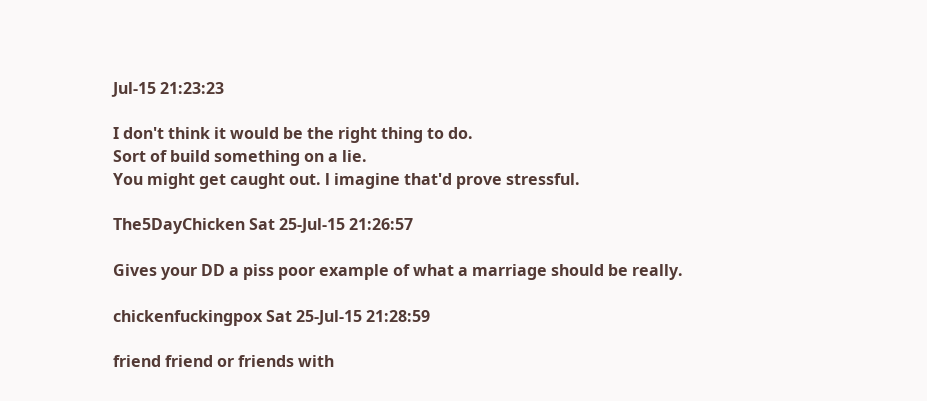Jul-15 21:23:23

I don't think it would be the right thing to do.
Sort of build something on a lie.
You might get caught out. l imagine that'd prove stressful.

The5DayChicken Sat 25-Jul-15 21:26:57

Gives your DD a piss poor example of what a marriage should be really.

chickenfuckingpox Sat 25-Jul-15 21:28:59

friend friend or friends with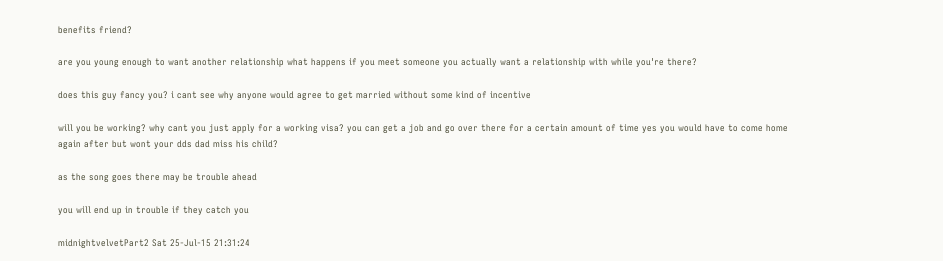benefits friend?

are you young enough to want another relationship what happens if you meet someone you actually want a relationship with while you're there?

does this guy fancy you? i cant see why anyone would agree to get married without some kind of incentive

will you be working? why cant you just apply for a working visa? you can get a job and go over there for a certain amount of time yes you would have to come home again after but wont your dds dad miss his child?

as the song goes there may be trouble ahead

you will end up in trouble if they catch you

midnightvelvetPart2 Sat 25-Jul-15 21:31:24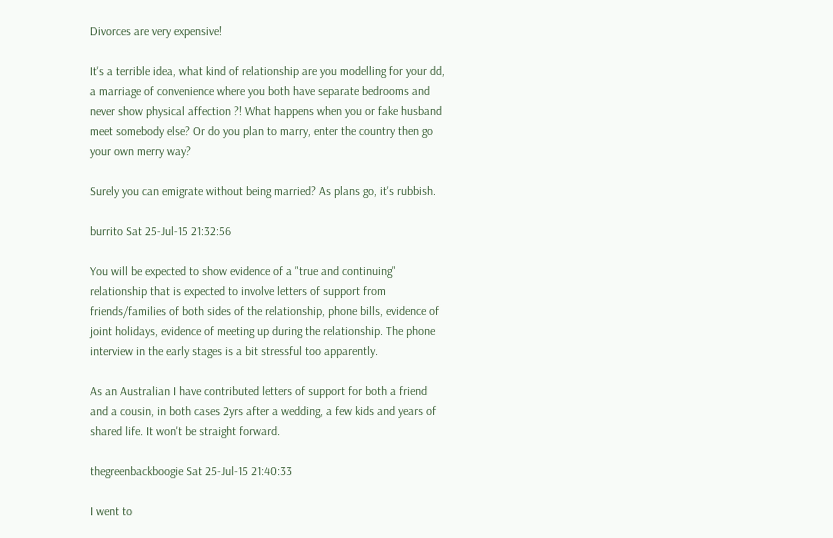Divorces are very expensive!

It's a terrible idea, what kind of relationship are you modelling for your dd, a marriage of convenience where you both have separate bedrooms and never show physical affection ?! What happens when you or fake husband meet somebody else? Or do you plan to marry, enter the country then go your own merry way?

Surely you can emigrate without being married? As plans go, it's rubbish.

burrito Sat 25-Jul-15 21:32:56

You will be expected to show evidence of a "true and continuing" relationship that is expected to involve letters of support from friends/families of both sides of the relationship, phone bills, evidence of joint holidays, evidence of meeting up during the relationship. The phone interview in the early stages is a bit stressful too apparently.

As an Australian I have contributed letters of support for both a friend and a cousin, in both cases 2yrs after a wedding, a few kids and years of shared life. It won't be straight forward.

thegreenbackboogie Sat 25-Jul-15 21:40:33

I went to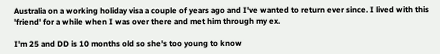Australia on a working holiday visa a couple of years ago and I've wanted to return ever since. I lived with this 'friend' for a while when I was over there and met him through my ex.

I'm 25 and DD is 10 months old so she's too young to know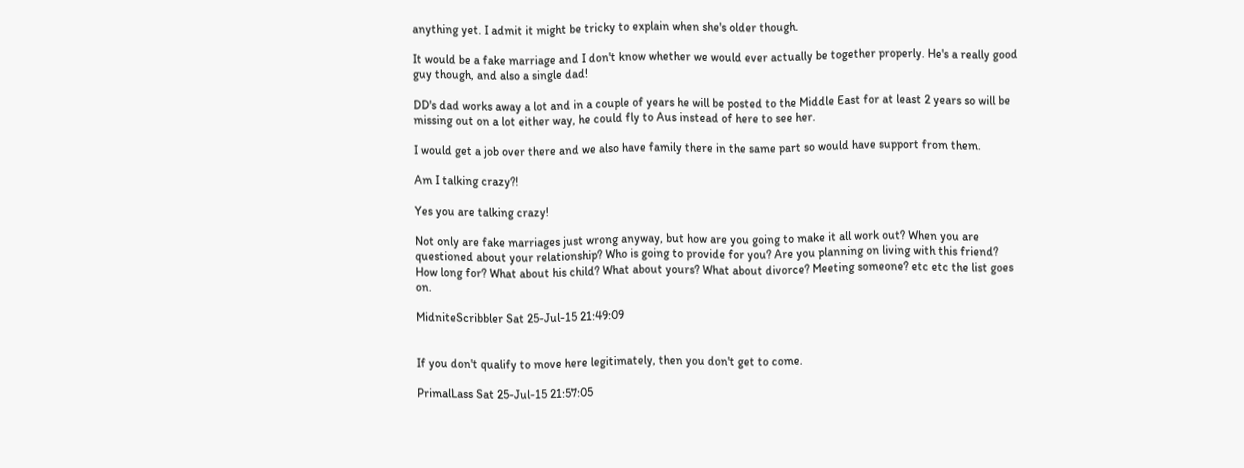anything yet. I admit it might be tricky to explain when she's older though.

It would be a fake marriage and I don't know whether we would ever actually be together properly. He's a really good guy though, and also a single dad!

DD's dad works away a lot and in a couple of years he will be posted to the Middle East for at least 2 years so will be missing out on a lot either way, he could fly to Aus instead of here to see her.

I would get a job over there and we also have family there in the same part so would have support from them.

Am I talking crazy?!

Yes you are talking crazy!

Not only are fake marriages just wrong anyway, but how are you going to make it all work out? When you are questioned about your relationship? Who is going to provide for you? Are you planning on living with this friend? How long for? What about his child? What about yours? What about divorce? Meeting someone? etc etc the list goes on.

MidniteScribbler Sat 25-Jul-15 21:49:09


If you don't qualify to move here legitimately, then you don't get to come.

PrimalLass Sat 25-Jul-15 21:57:05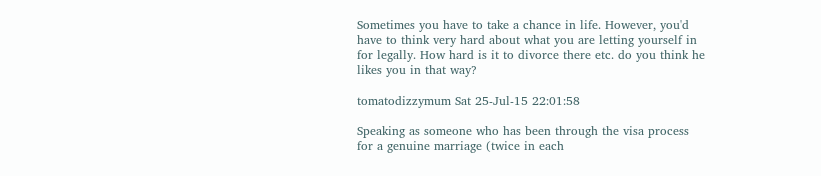Sometimes you have to take a chance in life. However, you'd have to think very hard about what you are letting yourself in for legally. How hard is it to divorce there etc. do you think he likes you in that way?

tomatodizzymum Sat 25-Jul-15 22:01:58

Speaking as someone who has been through the visa process for a genuine marriage (twice in each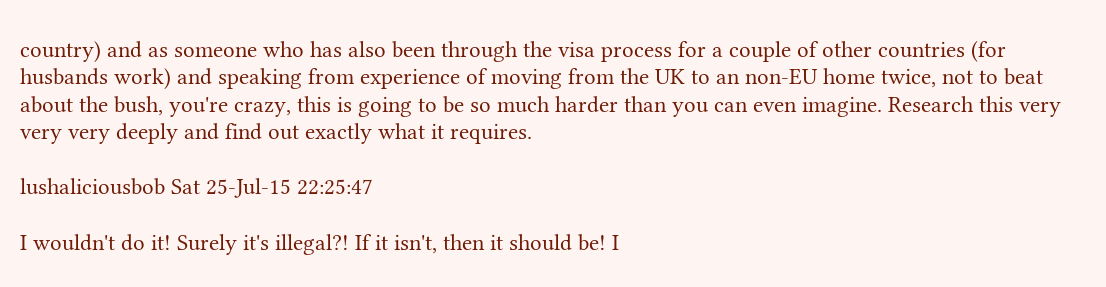country) and as someone who has also been through the visa process for a couple of other countries (for husbands work) and speaking from experience of moving from the UK to an non-EU home twice, not to beat about the bush, you're crazy, this is going to be so much harder than you can even imagine. Research this very very very deeply and find out exactly what it requires.

lushaliciousbob Sat 25-Jul-15 22:25:47

I wouldn't do it! Surely it's illegal?! If it isn't, then it should be! I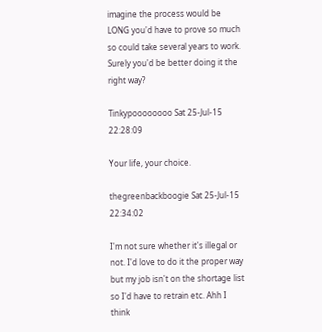imagine the process would be LONG you'd have to prove so much so could take several years to work. Surely you'd be better doing it the right way?

Tinkypoooooooo Sat 25-Jul-15 22:28:09

Your life, your choice.

thegreenbackboogie Sat 25-Jul-15 22:34:02

I'm not sure whether it's illegal or not. I'd love to do it the proper way but my job isn't on the shortage list so I'd have to retrain etc. Ahh I think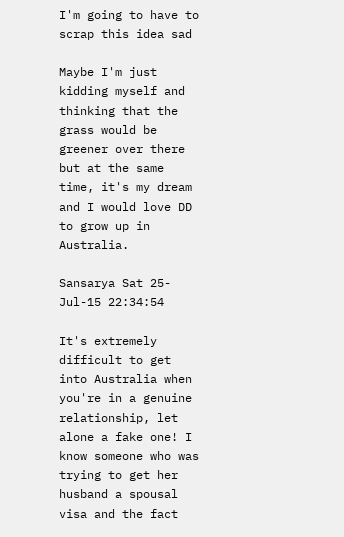I'm going to have to scrap this idea sad

Maybe I'm just kidding myself and thinking that the grass would be greener over there but at the same time, it's my dream and I would love DD to grow up in Australia.

Sansarya Sat 25-Jul-15 22:34:54

It's extremely difficult to get into Australia when you're in a genuine relationship, let alone a fake one! I know someone who was trying to get her husband a spousal visa and the fact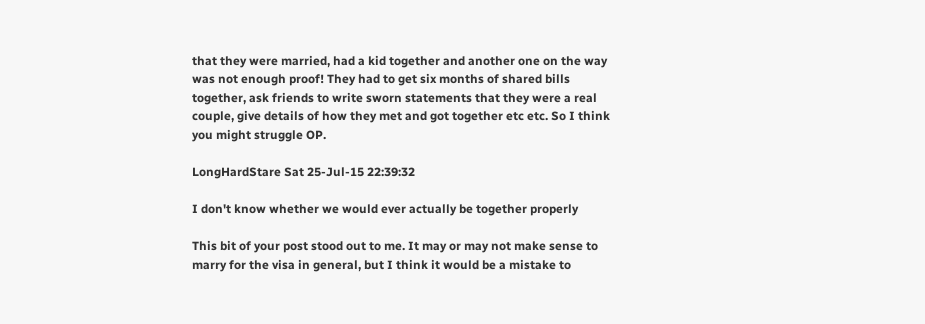that they were married, had a kid together and another one on the way was not enough proof! They had to get six months of shared bills together, ask friends to write sworn statements that they were a real couple, give details of how they met and got together etc etc. So I think you might struggle OP.

LongHardStare Sat 25-Jul-15 22:39:32

I don't know whether we would ever actually be together properly

This bit of your post stood out to me. It may or may not make sense to marry for the visa in general, but I think it would be a mistake to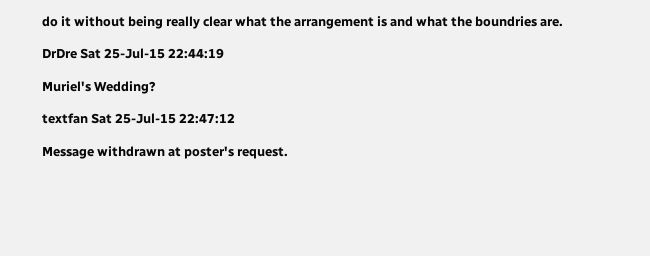do it without being really clear what the arrangement is and what the boundries are.

DrDre Sat 25-Jul-15 22:44:19

Muriel's Wedding?

textfan Sat 25-Jul-15 22:47:12

Message withdrawn at poster's request.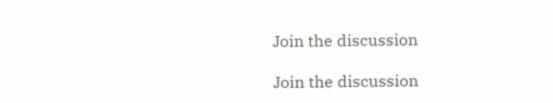Join the discussion

Join the discussion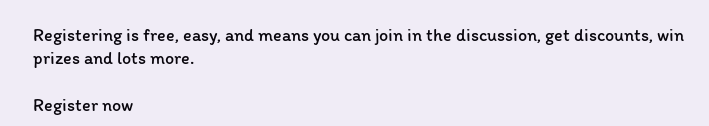Registering is free, easy, and means you can join in the discussion, get discounts, win prizes and lots more.

Register now